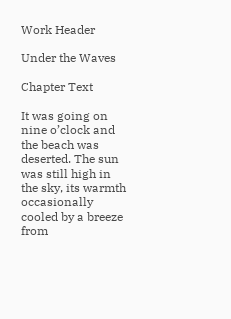Work Header

Under the Waves

Chapter Text

It was going on nine o’clock and the beach was deserted. The sun was still high in the sky, its warmth occasionally cooled by a breeze from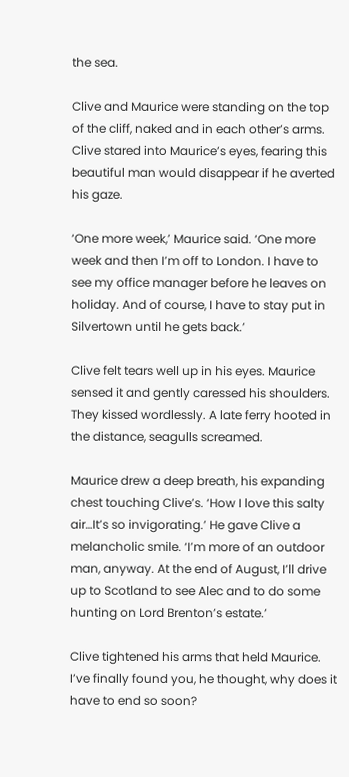the sea.

Clive and Maurice were standing on the top of the cliff, naked and in each other’s arms. Clive stared into Maurice’s eyes, fearing this beautiful man would disappear if he averted his gaze.

‘One more week,’ Maurice said. ‘One more week and then I’m off to London. I have to see my office manager before he leaves on holiday. And of course, I have to stay put in Silvertown until he gets back.’

Clive felt tears well up in his eyes. Maurice sensed it and gently caressed his shoulders. They kissed wordlessly. A late ferry hooted in the distance, seagulls screamed.

Maurice drew a deep breath, his expanding chest touching Clive’s. ‘How I love this salty air…It’s so invigorating.’ He gave Clive a melancholic smile. ‘I’m more of an outdoor man, anyway. At the end of August, I’ll drive up to Scotland to see Alec and to do some hunting on Lord Brenton’s estate.’

Clive tightened his arms that held Maurice. I’ve finally found you, he thought, why does it have to end so soon?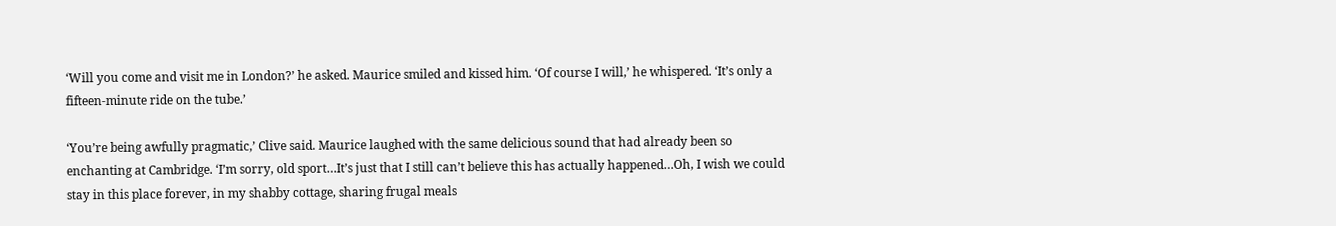‘Will you come and visit me in London?’ he asked. Maurice smiled and kissed him. ‘Of course I will,’ he whispered. ‘It’s only a fifteen-minute ride on the tube.’

‘You’re being awfully pragmatic,’ Clive said. Maurice laughed with the same delicious sound that had already been so enchanting at Cambridge. ‘I’m sorry, old sport…It’s just that I still can’t believe this has actually happened…Oh, I wish we could stay in this place forever, in my shabby cottage, sharing frugal meals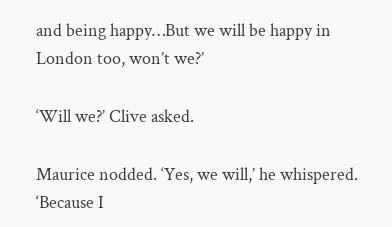and being happy…But we will be happy in London too, won’t we?’

‘Will we?’ Clive asked.

Maurice nodded. ‘Yes, we will,’ he whispered. ‘Because I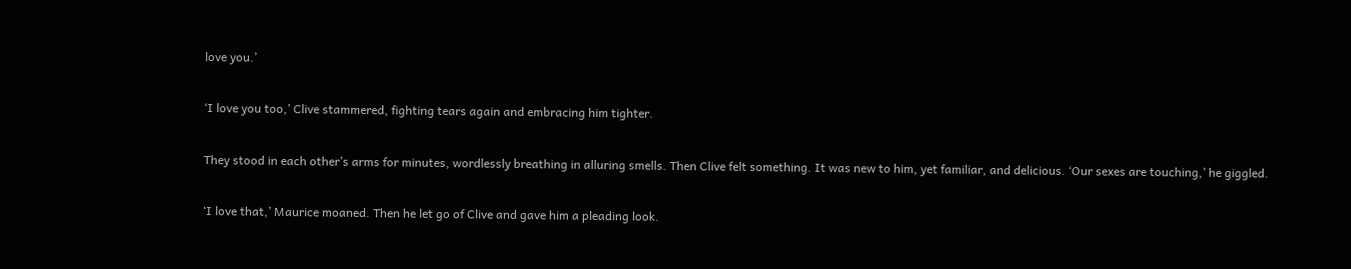love you.’

‘I love you too,’ Clive stammered, fighting tears again and embracing him tighter.

They stood in each other’s arms for minutes, wordlessly breathing in alluring smells. Then Clive felt something. It was new to him, yet familiar, and delicious. ‘Our sexes are touching,’ he giggled.

‘I love that,’ Maurice moaned. Then he let go of Clive and gave him a pleading look.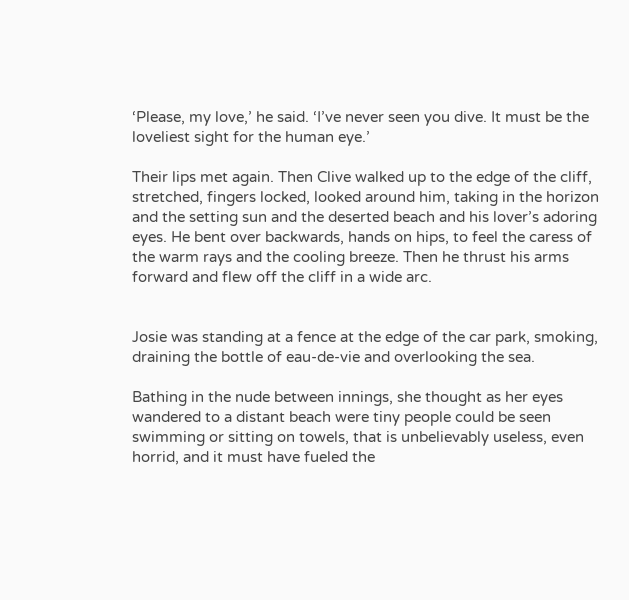‘Please, my love,’ he said. ‘I’ve never seen you dive. It must be the loveliest sight for the human eye.’

Their lips met again. Then Clive walked up to the edge of the cliff, stretched, fingers locked, looked around him, taking in the horizon and the setting sun and the deserted beach and his lover’s adoring eyes. He bent over backwards, hands on hips, to feel the caress of the warm rays and the cooling breeze. Then he thrust his arms forward and flew off the cliff in a wide arc.


Josie was standing at a fence at the edge of the car park, smoking, draining the bottle of eau-de-vie and overlooking the sea.

Bathing in the nude between innings, she thought as her eyes wandered to a distant beach were tiny people could be seen swimming or sitting on towels, that is unbelievably useless, even horrid, and it must have fueled the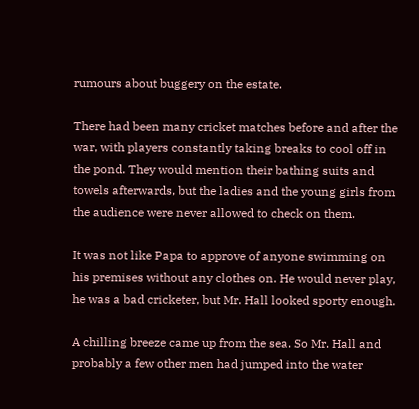rumours about buggery on the estate.

There had been many cricket matches before and after the war, with players constantly taking breaks to cool off in the pond. They would mention their bathing suits and towels afterwards, but the ladies and the young girls from the audience were never allowed to check on them.

It was not like Papa to approve of anyone swimming on his premises without any clothes on. He would never play, he was a bad cricketer, but Mr. Hall looked sporty enough.

A chilling breeze came up from the sea. So Mr. Hall and probably a few other men had jumped into the water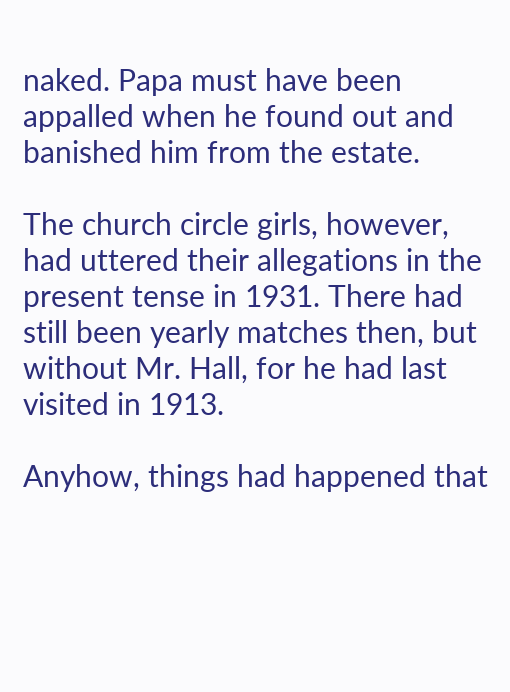naked. Papa must have been appalled when he found out and banished him from the estate.

The church circle girls, however, had uttered their allegations in the present tense in 1931. There had still been yearly matches then, but without Mr. Hall, for he had last visited in 1913.

Anyhow, things had happened that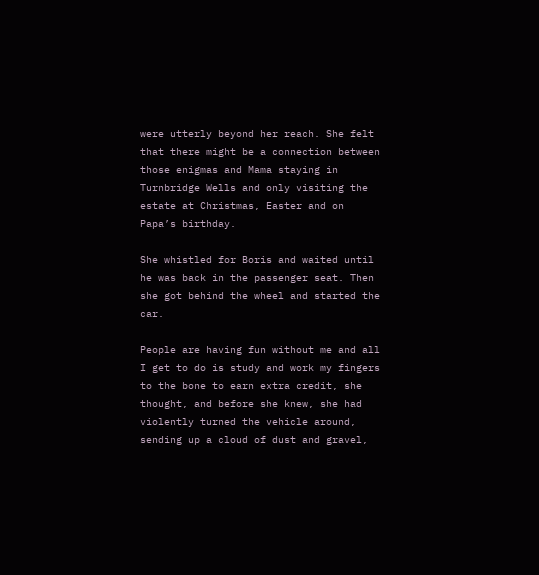were utterly beyond her reach. She felt that there might be a connection between those enigmas and Mama staying in Turnbridge Wells and only visiting the estate at Christmas, Easter and on Papa’s birthday.

She whistled for Boris and waited until he was back in the passenger seat. Then she got behind the wheel and started the car.

People are having fun without me and all I get to do is study and work my fingers to the bone to earn extra credit, she thought, and before she knew, she had violently turned the vehicle around, sending up a cloud of dust and gravel,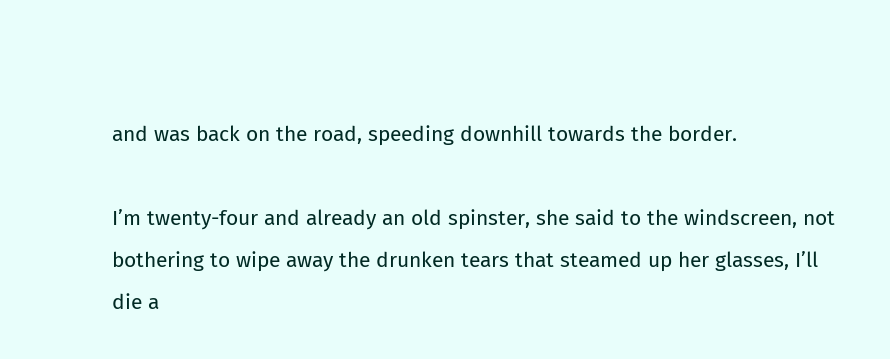and was back on the road, speeding downhill towards the border.

I’m twenty-four and already an old spinster, she said to the windscreen, not bothering to wipe away the drunken tears that steamed up her glasses, I’ll die a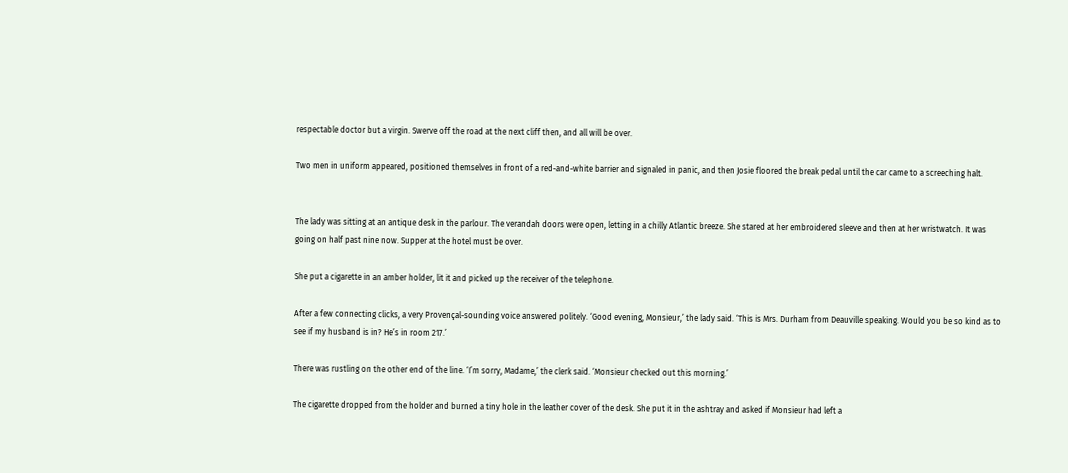respectable doctor but a virgin. Swerve off the road at the next cliff then, and all will be over.

Two men in uniform appeared, positioned themselves in front of a red-and-white barrier and signaled in panic, and then Josie floored the break pedal until the car came to a screeching halt.


The lady was sitting at an antique desk in the parlour. The verandah doors were open, letting in a chilly Atlantic breeze. She stared at her embroidered sleeve and then at her wristwatch. It was going on half past nine now. Supper at the hotel must be over.

She put a cigarette in an amber holder, lit it and picked up the receiver of the telephone.

After a few connecting clicks, a very Provençal-sounding voice answered politely. ‘Good evening, Monsieur,’ the lady said. ‘This is Mrs. Durham from Deauville speaking. Would you be so kind as to see if my husband is in? He’s in room 217.’

There was rustling on the other end of the line. ‘I’m sorry, Madame,’ the clerk said. ‘Monsieur checked out this morning.’

The cigarette dropped from the holder and burned a tiny hole in the leather cover of the desk. She put it in the ashtray and asked if Monsieur had left a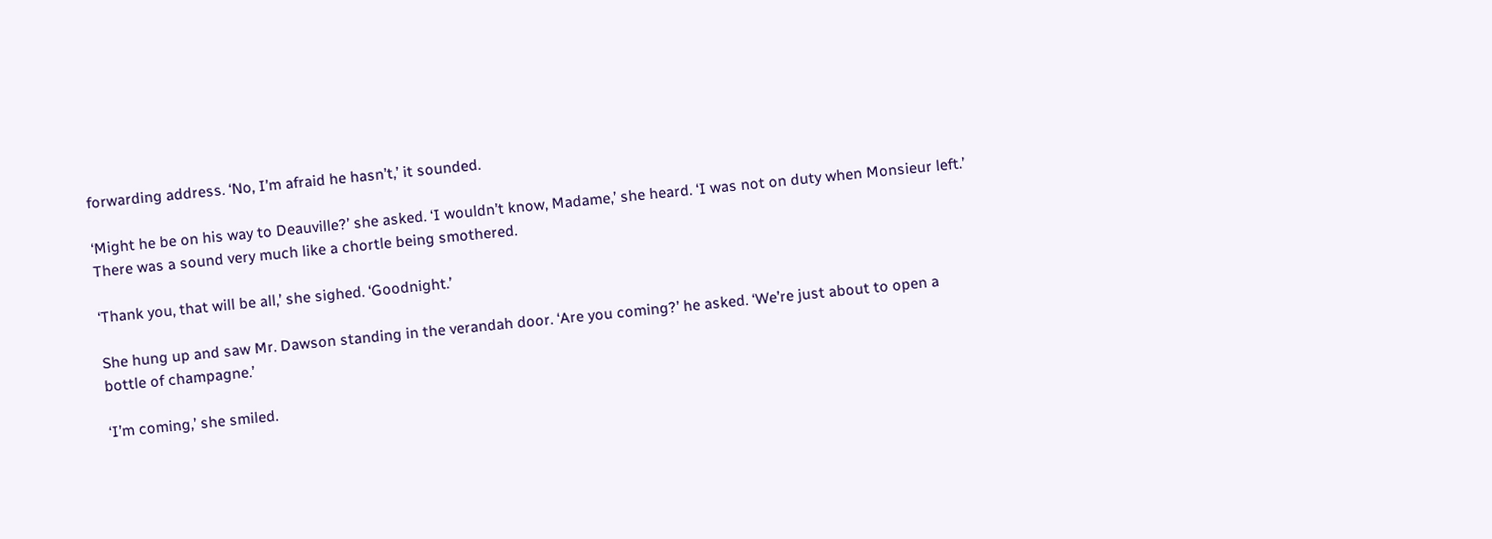forwarding address. ‘No, I’m afraid he hasn’t,’ it sounded.

‘Might he be on his way to Deauville?’ she asked. ‘I wouldn’t know, Madame,’ she heard. ‘I was not on duty when Monsieur left.’ There was a sound very much like a chortle being smothered.

‘Thank you, that will be all,’ she sighed. ‘Goodnight.’

She hung up and saw Mr. Dawson standing in the verandah door. ‘Are you coming?’ he asked. ‘We’re just about to open a bottle of champagne.’

‘I’m coming,’ she smiled.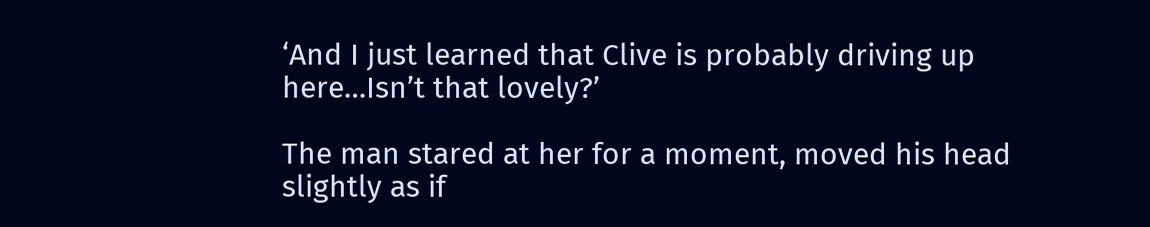‘And I just learned that Clive is probably driving up here…Isn’t that lovely?’

The man stared at her for a moment, moved his head slightly as if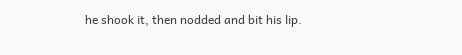he shook it, then nodded and bit his lip.